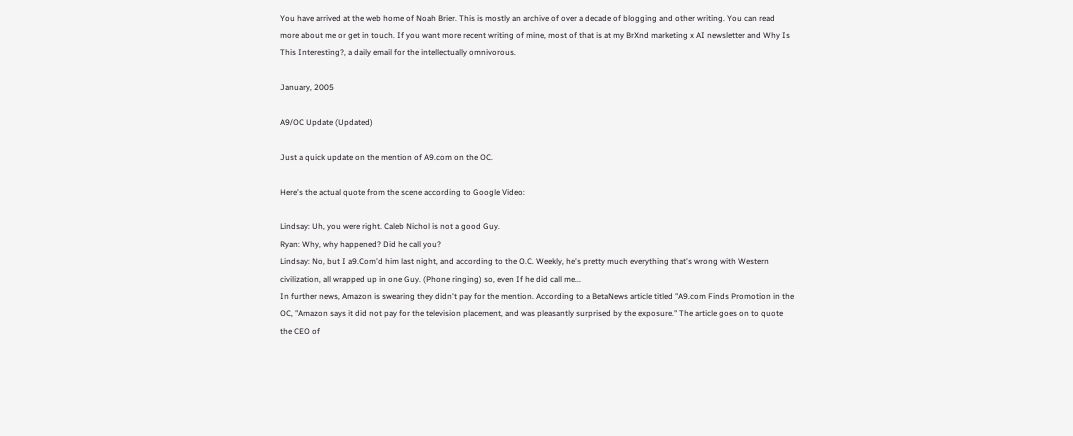You have arrived at the web home of Noah Brier. This is mostly an archive of over a decade of blogging and other writing. You can read more about me or get in touch. If you want more recent writing of mine, most of that is at my BrXnd marketing x AI newsletter and Why Is This Interesting?, a daily email for the intellectually omnivorous.

January, 2005

A9/OC Update (Updated)

Just a quick update on the mention of A9.com on the OC.

Here's the actual quote from the scene according to Google Video:

Lindsay: Uh, you were right. Caleb Nichol is not a good Guy.
Ryan: Why, why happened? Did he call you?
Lindsay: No, but I a9.Com'd him last night, and according to the O.C. Weekly, he's pretty much everything that's wrong with Western civilization, all wrapped up in one Guy. (Phone ringing) so, even If he did call me...
In further news, Amazon is swearing they didn't pay for the mention. According to a BetaNews article titled "A9.com Finds Promotion in the OC, "Amazon says it did not pay for the television placement, and was pleasantly surprised by the exposure." The article goes on to quote the CEO of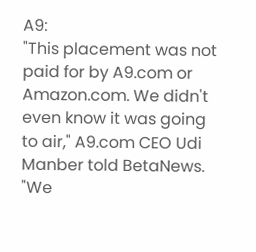A9:
"This placement was not paid for by A9.com or Amazon.com. We didn't even know it was going to air," A9.com CEO Udi Manber told BetaNews. "We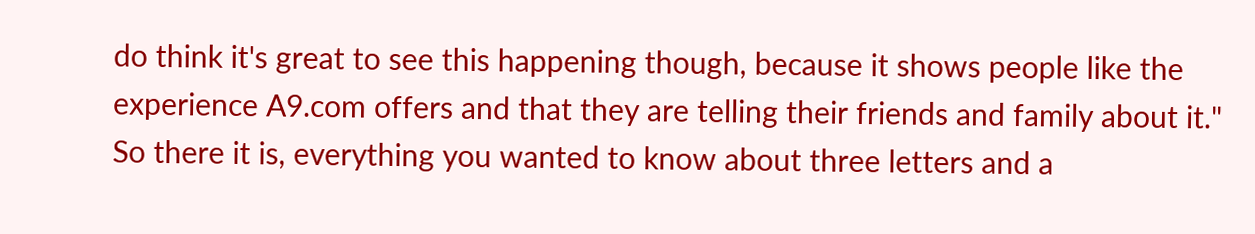do think it's great to see this happening though, because it shows people like the experience A9.com offers and that they are telling their friends and family about it."
So there it is, everything you wanted to know about three letters and a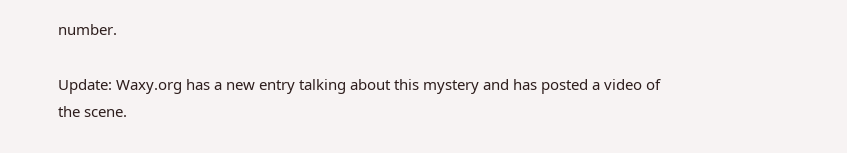number.

Update: Waxy.org has a new entry talking about this mystery and has posted a video of the scene.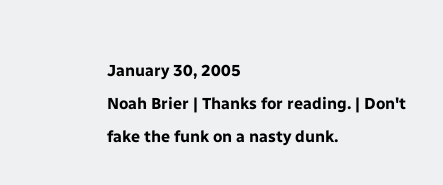January 30, 2005
Noah Brier | Thanks for reading. | Don't fake the funk on a nasty dunk.